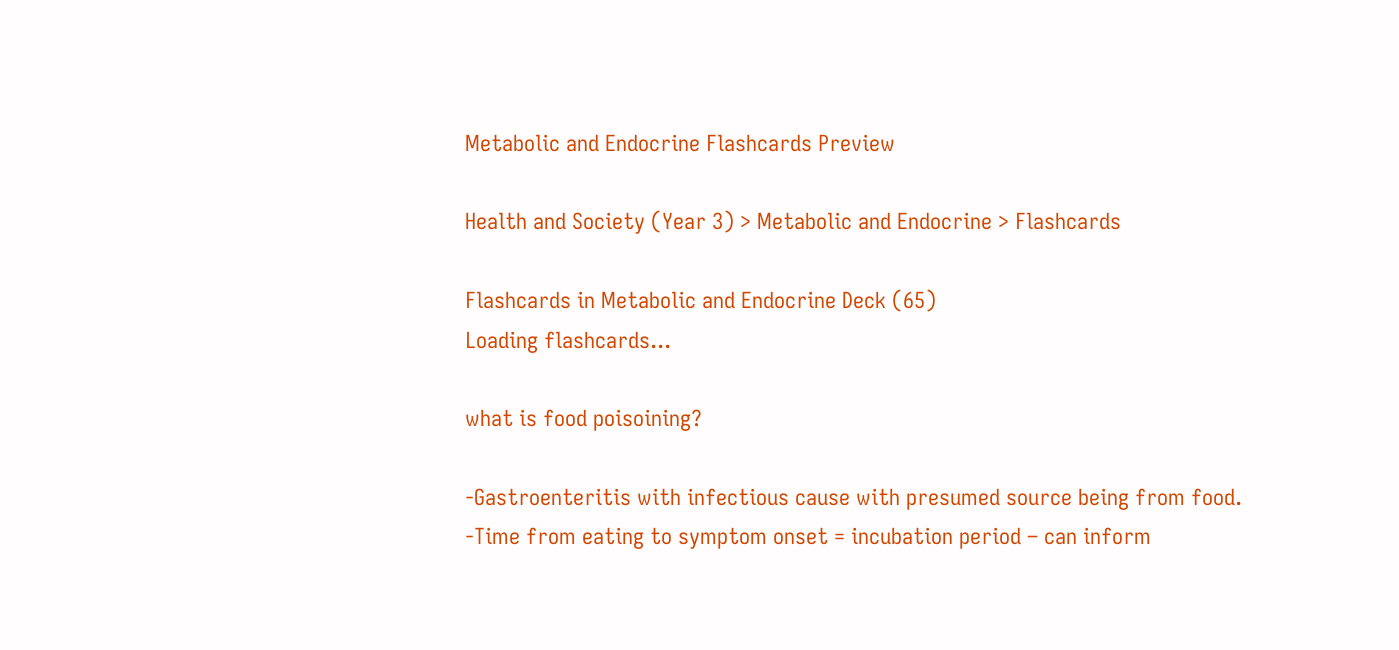Metabolic and Endocrine Flashcards Preview

Health and Society (Year 3) > Metabolic and Endocrine > Flashcards

Flashcards in Metabolic and Endocrine Deck (65)
Loading flashcards...

what is food poisoining?

-Gastroenteritis with infectious cause with presumed source being from food.
-Time from eating to symptom onset = incubation period – can inform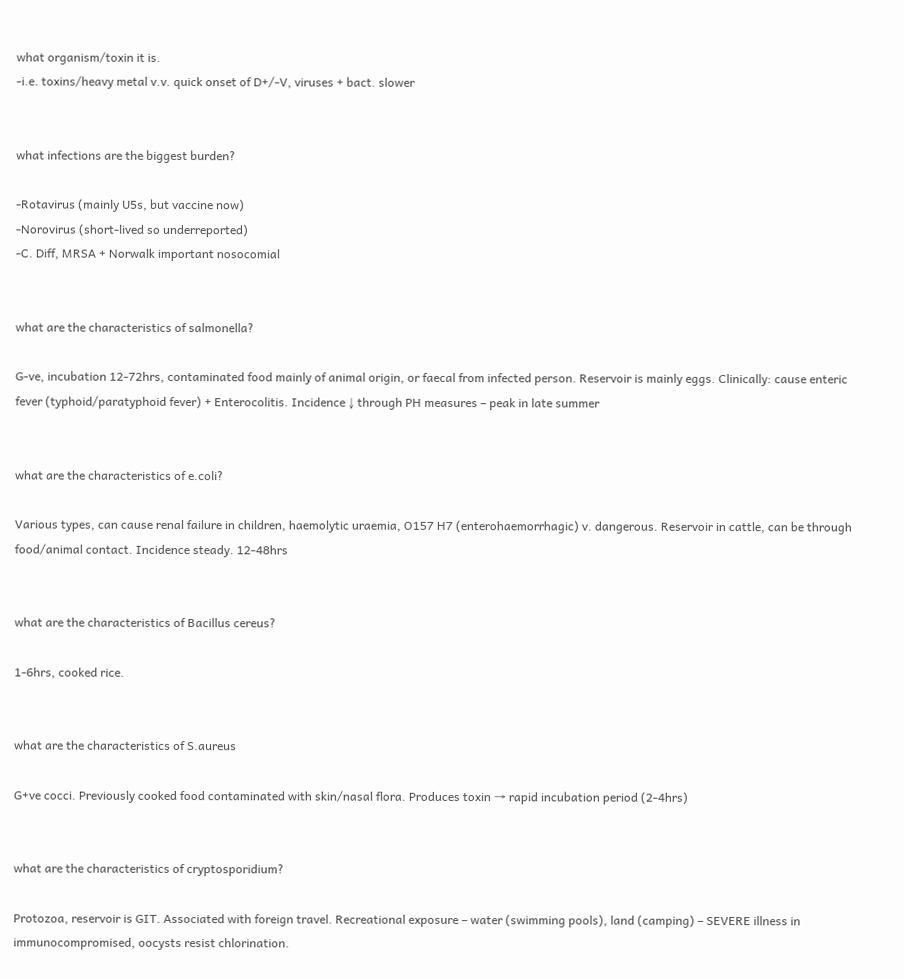what organism/toxin it is.
-i.e. toxins/heavy metal v.v. quick onset of D+/-V, viruses + bact. slower


what infections are the biggest burden?

-Rotavirus (mainly U5s, but vaccine now)
-Norovirus (short-lived so underreported)
-C. Diff, MRSA + Norwalk important nosocomial


what are the characteristics of salmonella?

G-ve, incubation 12-72hrs, contaminated food mainly of animal origin, or faecal from infected person. Reservoir is mainly eggs. Clinically: cause enteric fever (typhoid/paratyphoid fever) + Enterocolitis. Incidence ↓ through PH measures – peak in late summer


what are the characteristics of e.coli?

Various types, can cause renal failure in children, haemolytic uraemia, O157 H7 (enterohaemorrhagic) v. dangerous. Reservoir in cattle, can be through food/animal contact. Incidence steady. 12-48hrs


what are the characteristics of Bacillus cereus?

1-6hrs, cooked rice.


what are the characteristics of S.aureus

G+ve cocci. Previously cooked food contaminated with skin/nasal flora. Produces toxin → rapid incubation period (2-4hrs)


what are the characteristics of cryptosporidium?

Protozoa, reservoir is GIT. Associated with foreign travel. Recreational exposure – water (swimming pools), land (camping) – SEVERE illness in immunocompromised, oocysts resist chlorination.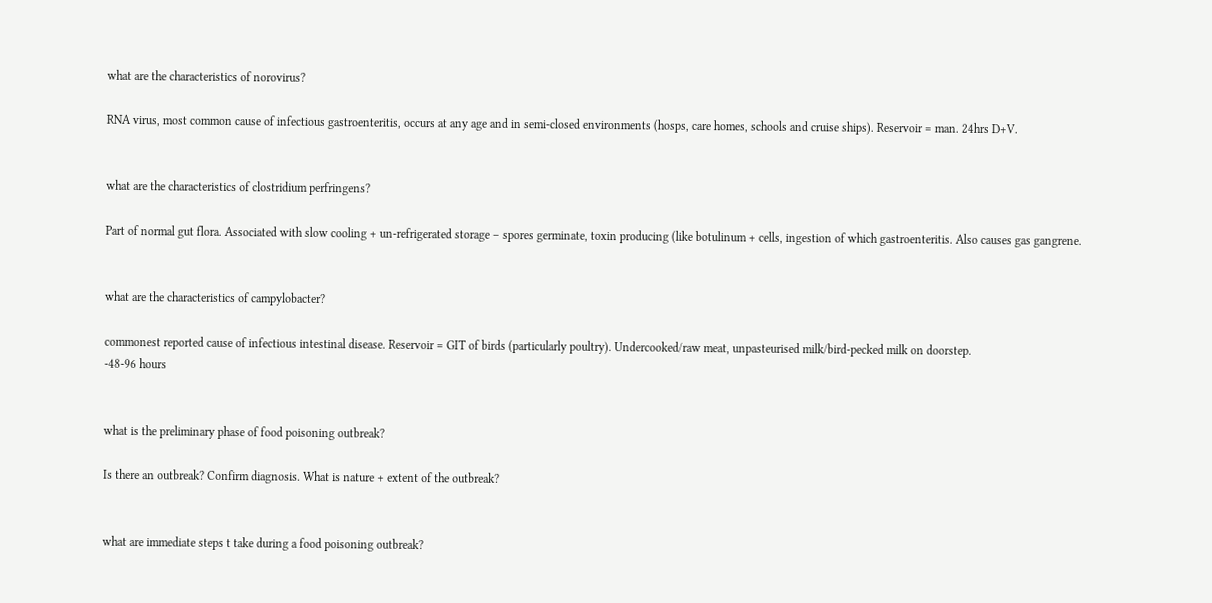what are the characteristics of norovirus?

RNA virus, most common cause of infectious gastroenteritis, occurs at any age and in semi-closed environments (hosps, care homes, schools and cruise ships). Reservoir = man. 24hrs D+V.


what are the characteristics of clostridium perfringens?

Part of normal gut flora. Associated with slow cooling + un-refrigerated storage – spores germinate, toxin producing (like botulinum + cells, ingestion of which gastroenteritis. Also causes gas gangrene.


what are the characteristics of campylobacter?

commonest reported cause of infectious intestinal disease. Reservoir = GIT of birds (particularly poultry). Undercooked/raw meat, unpasteurised milk/bird-pecked milk on doorstep.
-48-96 hours


what is the preliminary phase of food poisoning outbreak?

Is there an outbreak? Confirm diagnosis. What is nature + extent of the outbreak?


what are immediate steps t take during a food poisoning outbreak?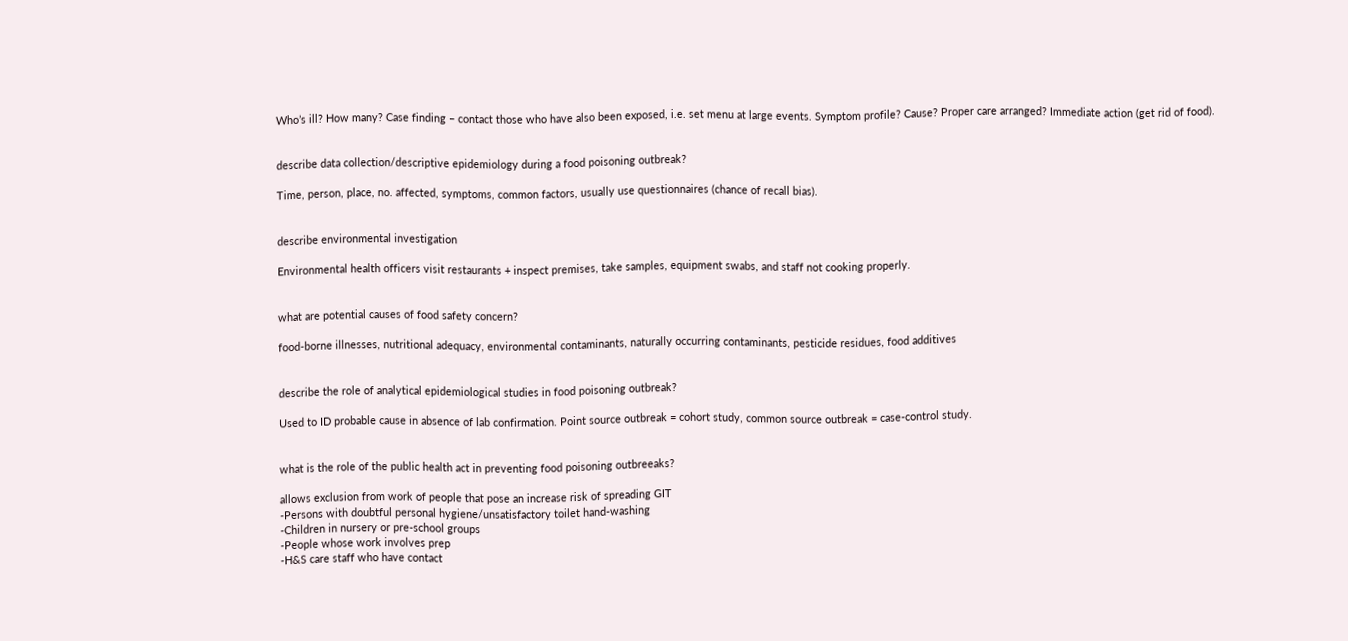Who’s ill? How many? Case finding – contact those who have also been exposed, i.e. set menu at large events. Symptom profile? Cause? Proper care arranged? Immediate action (get rid of food).


describe data collection/descriptive epidemiology during a food poisoning outbreak?

Time, person, place, no. affected, symptoms, common factors, usually use questionnaires (chance of recall bias).


describe environmental investigation

Environmental health officers visit restaurants + inspect premises, take samples, equipment swabs, and staff not cooking properly.


what are potential causes of food safety concern?

food-borne illnesses, nutritional adequacy, environmental contaminants, naturally occurring contaminants, pesticide residues, food additives


describe the role of analytical epidemiological studies in food poisoning outbreak?

Used to ID probable cause in absence of lab confirmation. Point source outbreak = cohort study, common source outbreak = case-control study.


what is the role of the public health act in preventing food poisoning outbreeaks?

allows exclusion from work of people that pose an increase risk of spreading GIT
-Persons with doubtful personal hygiene/unsatisfactory toilet hand-washing
-Children in nursery or pre-school groups
-People whose work involves prep
-H&S care staff who have contact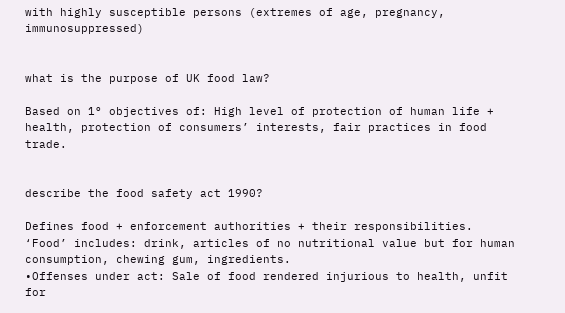with highly susceptible persons (extremes of age, pregnancy, immunosuppressed)


what is the purpose of UK food law?

Based on 1° objectives of: High level of protection of human life + health, protection of consumers’ interests, fair practices in food trade.


describe the food safety act 1990?

Defines food + enforcement authorities + their responsibilities. ‘Food’ includes: drink, articles of no nutritional value but for human consumption, chewing gum, ingredients.
•Offenses under act: Sale of food rendered injurious to health, unfit for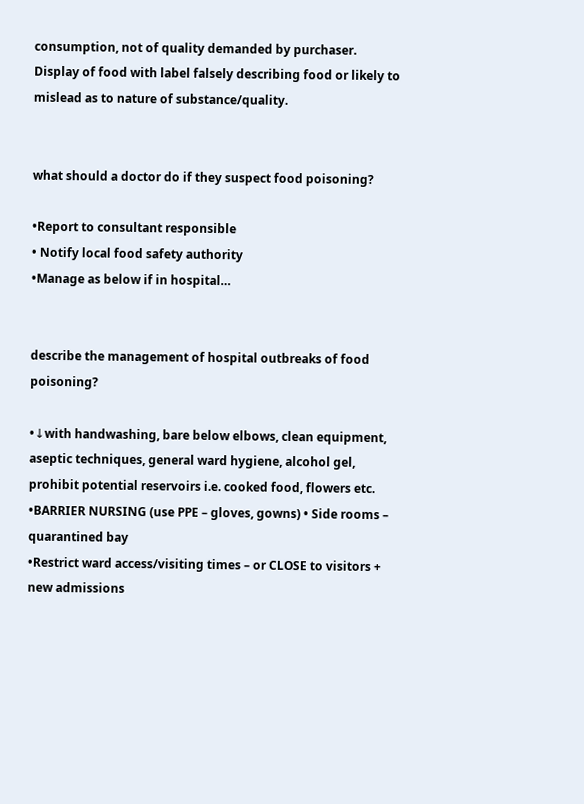consumption, not of quality demanded by purchaser. Display of food with label falsely describing food or likely to mislead as to nature of substance/quality.


what should a doctor do if they suspect food poisoning?

•Report to consultant responsible
• Notify local food safety authority
•Manage as below if in hospital…


describe the management of hospital outbreaks of food poisoning?

•↓with handwashing, bare below elbows, clean equipment, aseptic techniques, general ward hygiene, alcohol gel, prohibit potential reservoirs i.e. cooked food, flowers etc.
•BARRIER NURSING (use PPE – gloves, gowns) • Side rooms – quarantined bay
•Restrict ward access/visiting times – or CLOSE to visitors + new admissions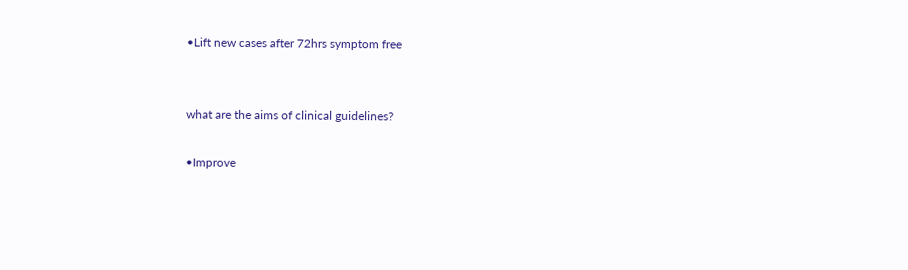•Lift new cases after 72hrs symptom free


what are the aims of clinical guidelines?

•Improve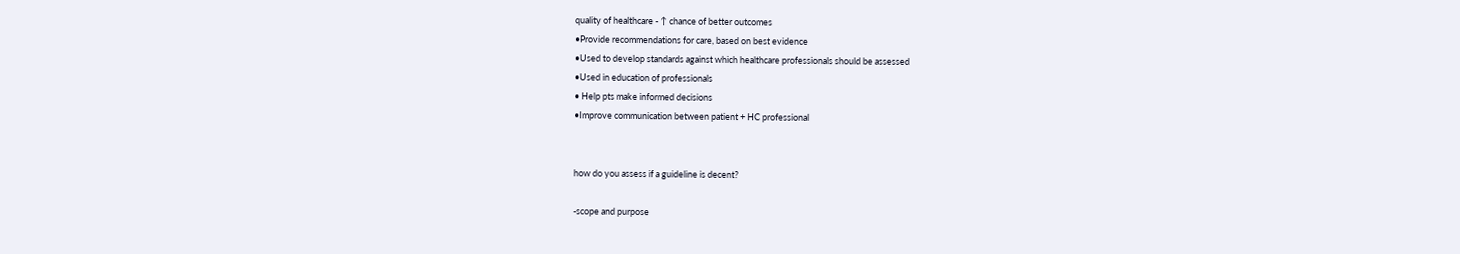quality of healthcare - ↑ chance of better outcomes
•Provide recommendations for care, based on best evidence
•Used to develop standards against which healthcare professionals should be assessed
•Used in education of professionals
• Help pts make informed decisions
•Improve communication between patient + HC professional


how do you assess if a guideline is decent?

-scope and purpose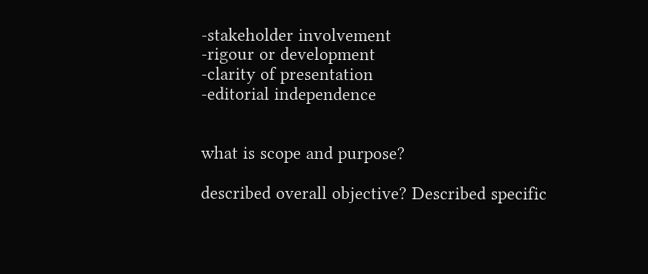-stakeholder involvement
-rigour or development
-clarity of presentation
-editorial independence


what is scope and purpose?

described overall objective? Described specific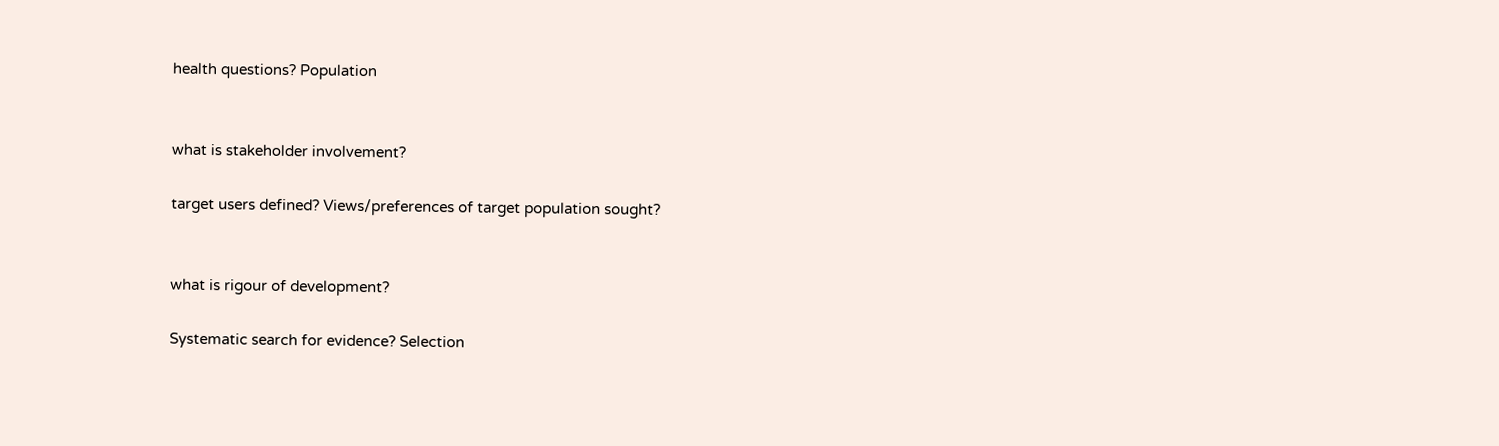health questions? Population


what is stakeholder involvement?

target users defined? Views/preferences of target population sought?


what is rigour of development?

Systematic search for evidence? Selection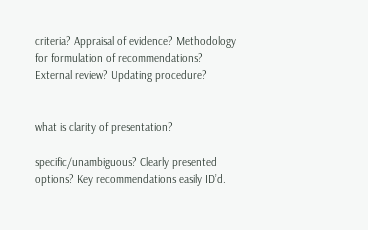criteria? Appraisal of evidence? Methodology for formulation of recommendations? External review? Updating procedure?


what is clarity of presentation?

specific/unambiguous? Clearly presented options? Key recommendations easily ID’d.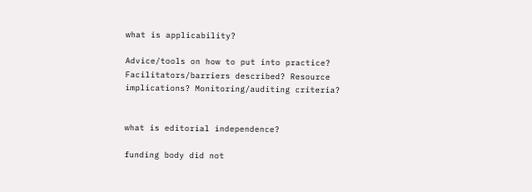what is applicability?

Advice/tools on how to put into practice? Facilitators/barriers described? Resource implications? Monitoring/auditing criteria?


what is editorial independence?

funding body did not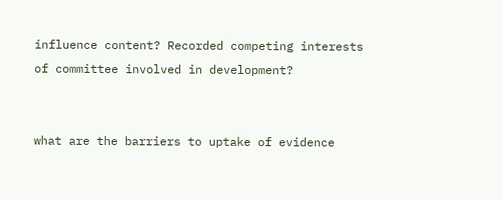influence content? Recorded competing interests of committee involved in development?


what are the barriers to uptake of evidence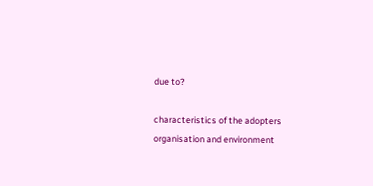due to?

characteristics of the adopters
organisation and environment